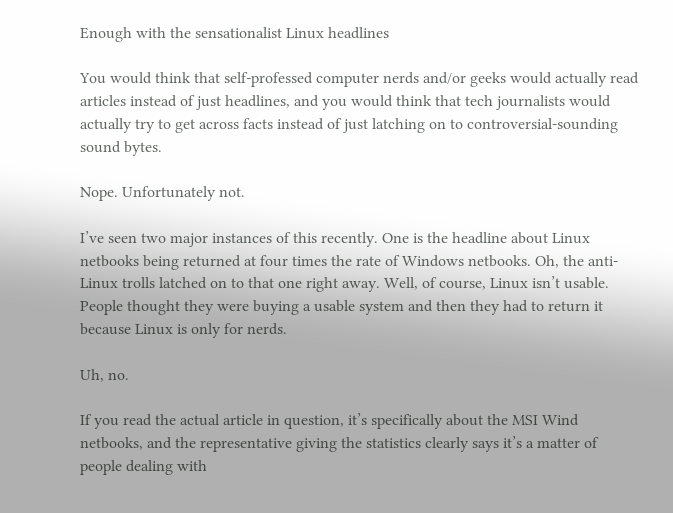Enough with the sensationalist Linux headlines

You would think that self-professed computer nerds and/or geeks would actually read articles instead of just headlines, and you would think that tech journalists would actually try to get across facts instead of just latching on to controversial-sounding sound bytes.

Nope. Unfortunately not.

I’ve seen two major instances of this recently. One is the headline about Linux netbooks being returned at four times the rate of Windows netbooks. Oh, the anti-Linux trolls latched on to that one right away. Well, of course, Linux isn’t usable. People thought they were buying a usable system and then they had to return it because Linux is only for nerds.

Uh, no.

If you read the actual article in question, it’s specifically about the MSI Wind netbooks, and the representative giving the statistics clearly says it’s a matter of people dealing with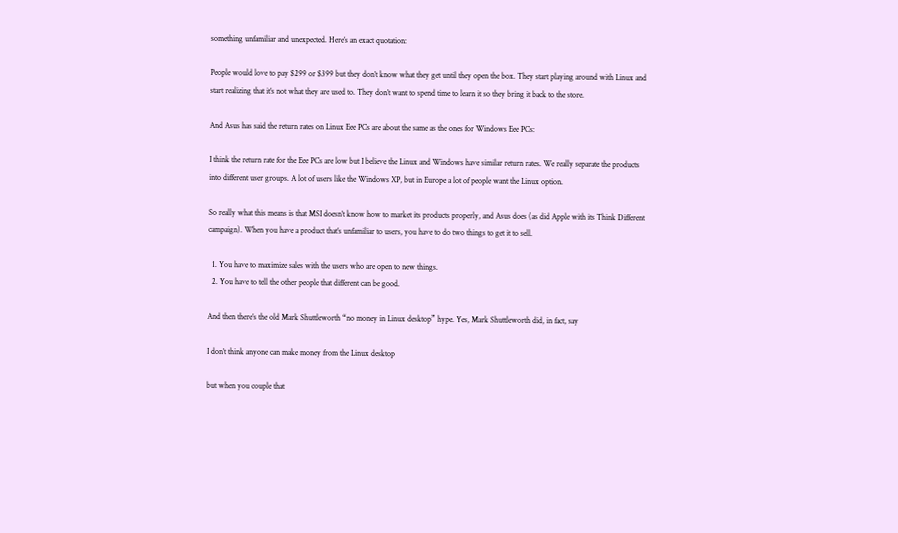something unfamiliar and unexpected. Here’s an exact quotation:

People would love to pay $299 or $399 but they don’t know what they get until they open the box. They start playing around with Linux and start realizing that it’s not what they are used to. They don’t want to spend time to learn it so they bring it back to the store.

And Asus has said the return rates on Linux Eee PCs are about the same as the ones for Windows Eee PCs:

I think the return rate for the Eee PCs are low but I believe the Linux and Windows have similar return rates. We really separate the products into different user groups. A lot of users like the Windows XP, but in Europe a lot of people want the Linux option.

So really what this means is that MSI doesn’t know how to market its products properly, and Asus does (as did Apple with its Think Different campaign). When you have a product that’s unfamiliar to users, you have to do two things to get it to sell.

  1. You have to maximize sales with the users who are open to new things.
  2. You have to tell the other people that different can be good.

And then there’s the old Mark Shuttleworth “no money in Linux desktop” hype. Yes, Mark Shuttleworth did, in fact, say

I don’t think anyone can make money from the Linux desktop

but when you couple that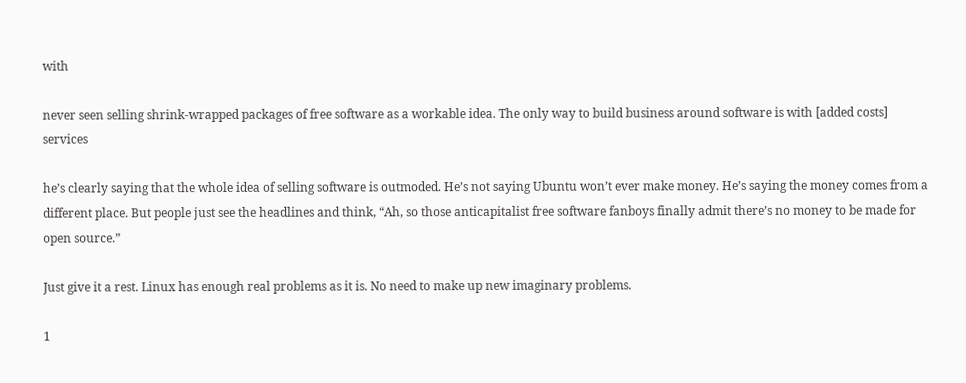with

never seen selling shrink-wrapped packages of free software as a workable idea. The only way to build business around software is with [added costs] services

he’s clearly saying that the whole idea of selling software is outmoded. He’s not saying Ubuntu won’t ever make money. He’s saying the money comes from a different place. But people just see the headlines and think, “Ah, so those anticapitalist free software fanboys finally admit there’s no money to be made for open source.”

Just give it a rest. Linux has enough real problems as it is. No need to make up new imaginary problems.

1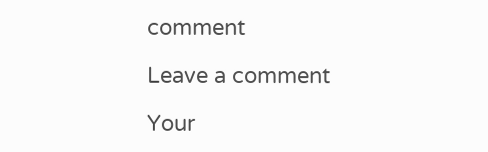comment

Leave a comment

Your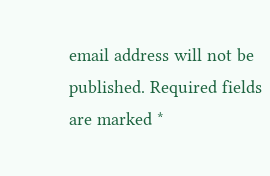email address will not be published. Required fields are marked *